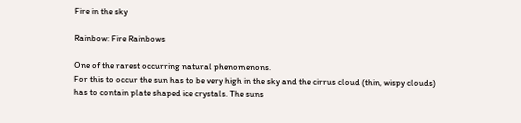Fire in the sky

Rainbow: Fire Rainbows

One of the rarest occurring natural phenomenons.
For this to occur the sun has to be very high in the sky and the cirrus cloud (thin, wispy clouds) has to contain plate shaped ice crystals. The suns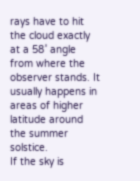rays have to hit the cloud exactly at a 58˚ angle from where the observer stands. It usually happens in areas of higher latitude around the summer solstice.
If the sky is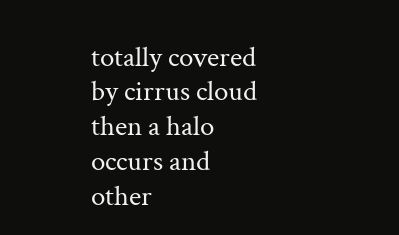totally covered by cirrus cloud then a halo occurs and other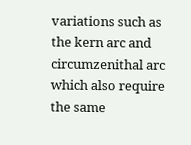variations such as the kern arc and circumzenithal arc which also require the same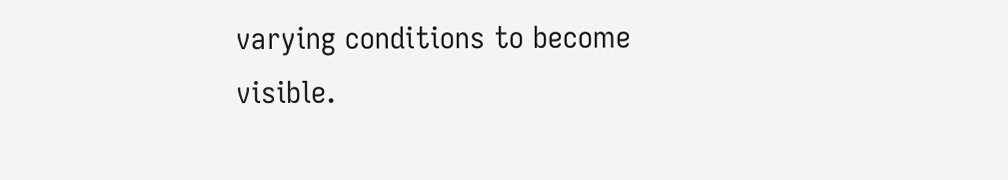varying conditions to become visible.